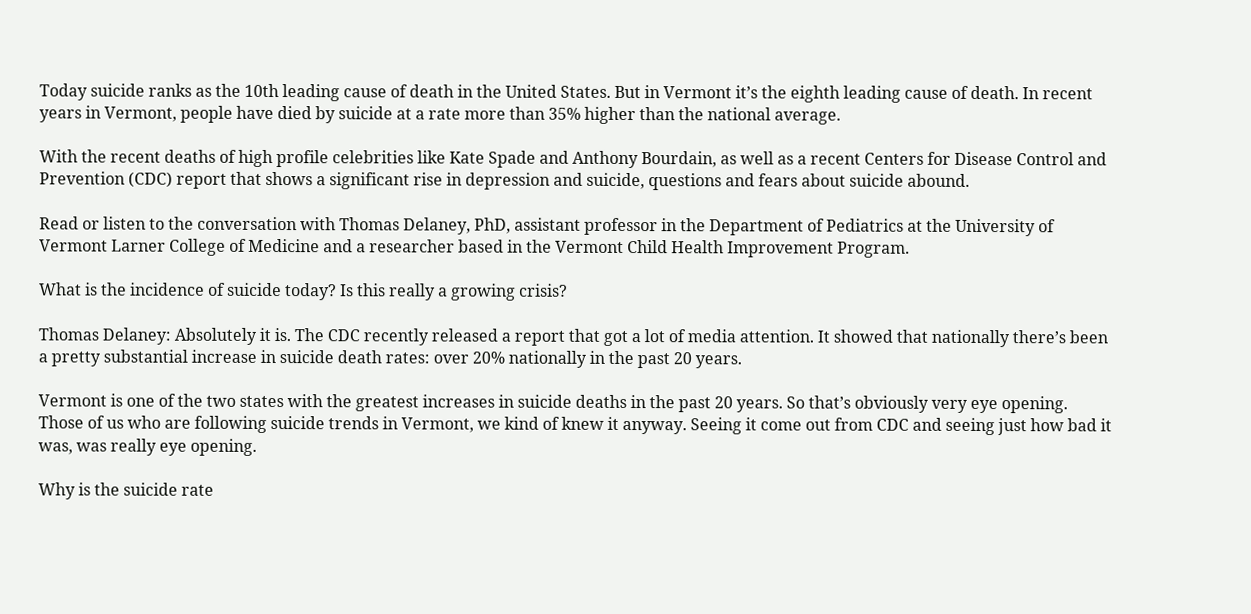Today suicide ranks as the 10th leading cause of death in the United States. But in Vermont it’s the eighth leading cause of death. In recent years in Vermont, people have died by suicide at a rate more than 35% higher than the national average.

With the recent deaths of high profile celebrities like Kate Spade and Anthony Bourdain, as well as a recent Centers for Disease Control and Prevention (CDC) report that shows a significant rise in depression and suicide, questions and fears about suicide abound.

Read or listen to the conversation with Thomas Delaney, PhD, assistant professor in the Department of Pediatrics at the University of Vermont Larner College of Medicine and a researcher based in the Vermont Child Health Improvement Program.

What is the incidence of suicide today? Is this really a growing crisis?

Thomas Delaney: Absolutely it is. The CDC recently released a report that got a lot of media attention. It showed that nationally there’s been a pretty substantial increase in suicide death rates: over 20% nationally in the past 20 years.

Vermont is one of the two states with the greatest increases in suicide deaths in the past 20 years. So that’s obviously very eye opening. Those of us who are following suicide trends in Vermont, we kind of knew it anyway. Seeing it come out from CDC and seeing just how bad it was, was really eye opening.

Why is the suicide rate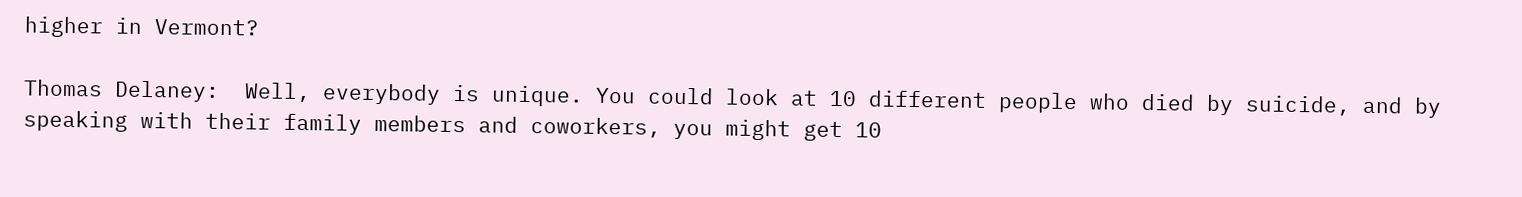higher in Vermont?

Thomas Delaney:  Well, everybody is unique. You could look at 10 different people who died by suicide, and by speaking with their family members and coworkers, you might get 10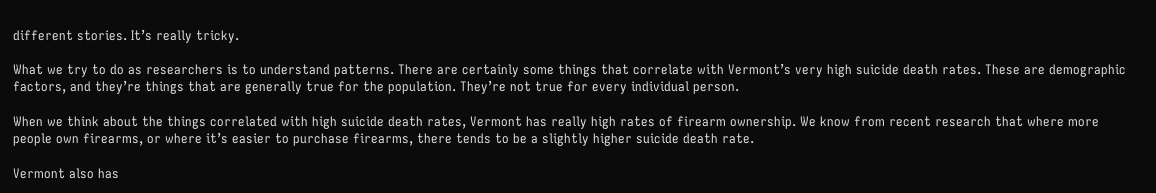different stories. It’s really tricky.

What we try to do as researchers is to understand patterns. There are certainly some things that correlate with Vermont’s very high suicide death rates. These are demographic factors, and they’re things that are generally true for the population. They’re not true for every individual person.

When we think about the things correlated with high suicide death rates, Vermont has really high rates of firearm ownership. We know from recent research that where more people own firearms, or where it’s easier to purchase firearms, there tends to be a slightly higher suicide death rate.

Vermont also has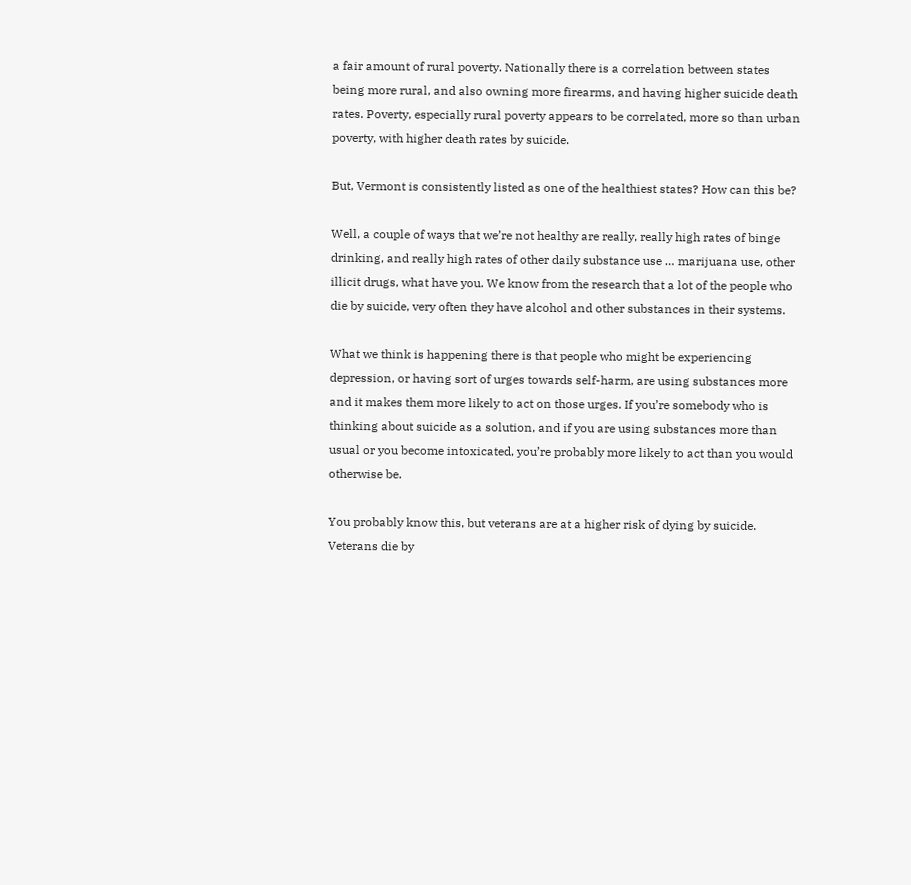a fair amount of rural poverty. Nationally there is a correlation between states being more rural, and also owning more firearms, and having higher suicide death rates. Poverty, especially rural poverty appears to be correlated, more so than urban poverty, with higher death rates by suicide.

But, Vermont is consistently listed as one of the healthiest states? How can this be?

Well, a couple of ways that we’re not healthy are really, really high rates of binge drinking, and really high rates of other daily substance use … marijuana use, other illicit drugs, what have you. We know from the research that a lot of the people who die by suicide, very often they have alcohol and other substances in their systems.

What we think is happening there is that people who might be experiencing depression, or having sort of urges towards self-harm, are using substances more and it makes them more likely to act on those urges. If you’re somebody who is thinking about suicide as a solution, and if you are using substances more than usual or you become intoxicated, you’re probably more likely to act than you would otherwise be.

You probably know this, but veterans are at a higher risk of dying by suicide. Veterans die by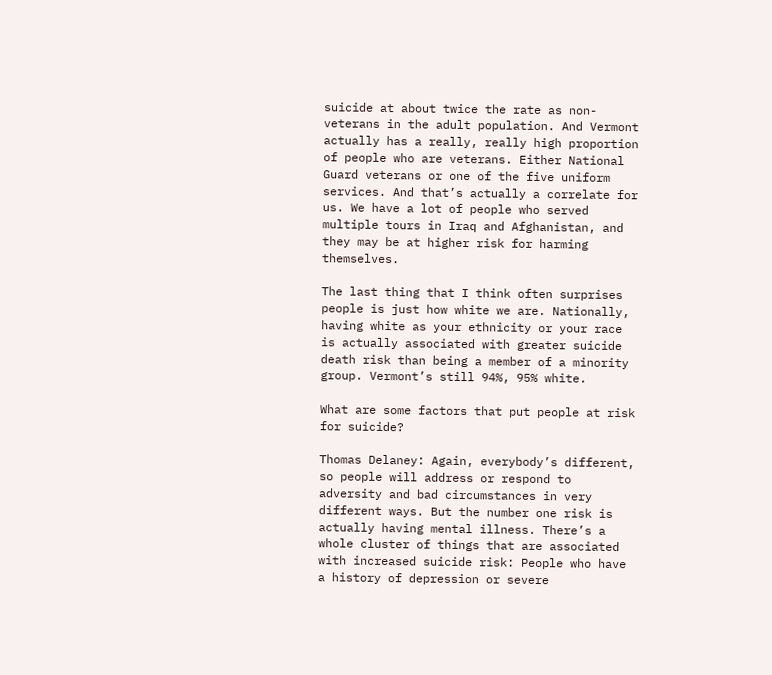suicide at about twice the rate as non-veterans in the adult population. And Vermont actually has a really, really high proportion of people who are veterans. Either National Guard veterans or one of the five uniform services. And that’s actually a correlate for us. We have a lot of people who served multiple tours in Iraq and Afghanistan, and they may be at higher risk for harming themselves.

The last thing that I think often surprises people is just how white we are. Nationally, having white as your ethnicity or your race is actually associated with greater suicide death risk than being a member of a minority group. Vermont’s still 94%, 95% white.

What are some factors that put people at risk for suicide?

Thomas Delaney: Again, everybody’s different, so people will address or respond to adversity and bad circumstances in very different ways. But the number one risk is actually having mental illness. There’s a whole cluster of things that are associated with increased suicide risk: People who have a history of depression or severe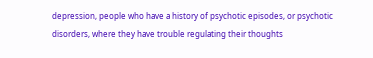depression, people who have a history of psychotic episodes, or psychotic disorders, where they have trouble regulating their thoughts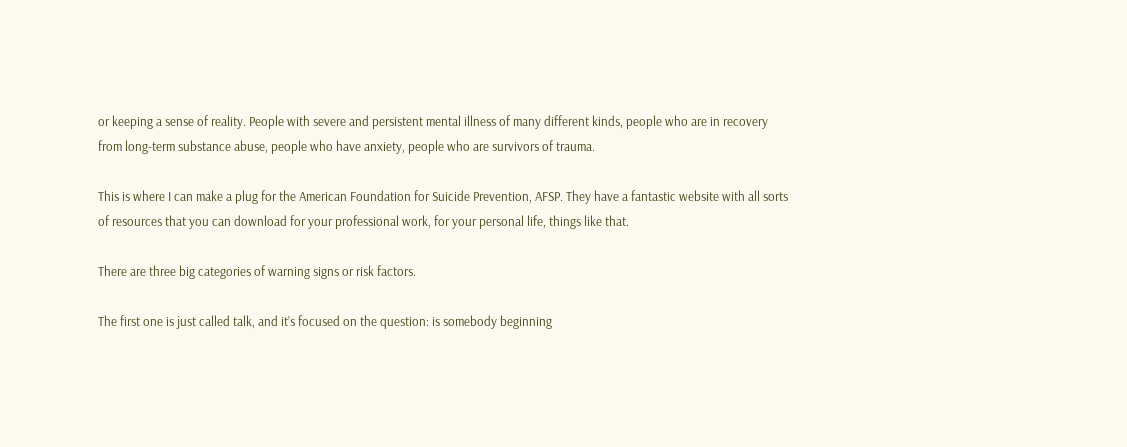or keeping a sense of reality. People with severe and persistent mental illness of many different kinds, people who are in recovery from long-term substance abuse, people who have anxiety, people who are survivors of trauma.

This is where I can make a plug for the American Foundation for Suicide Prevention, AFSP. They have a fantastic website with all sorts of resources that you can download for your professional work, for your personal life, things like that.

There are three big categories of warning signs or risk factors.

The first one is just called talk, and it’s focused on the question: is somebody beginning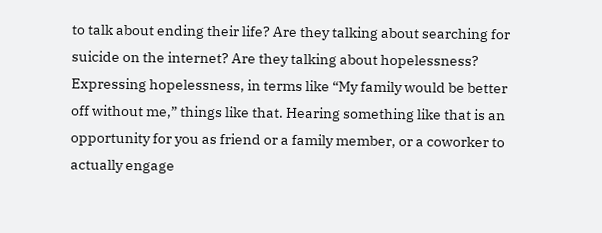to talk about ending their life? Are they talking about searching for suicide on the internet? Are they talking about hopelessness? Expressing hopelessness, in terms like “My family would be better off without me,” things like that. Hearing something like that is an opportunity for you as friend or a family member, or a coworker to actually engage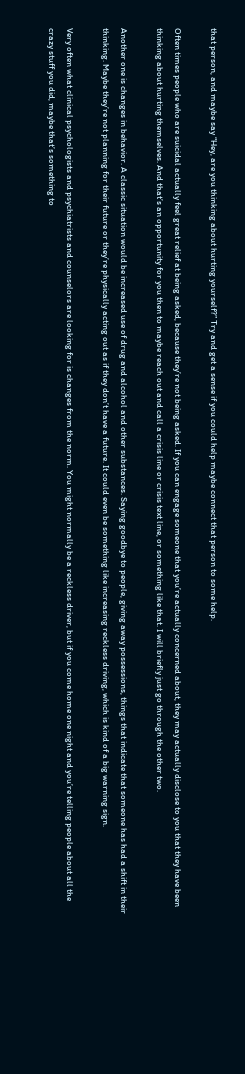that person, and maybe say “Hey, are you thinking about hurting yourself?” Try and get a sense if you could help maybe connect that person to some help.

Often times people who are suicidal actually feel great relief at being asked, because they’re not being asked. If you can engage someone that you’re actually concerned about, they may actually disclose to you that they have been thinking about hurting themselves. And that’s an opportunity for you then to maybe reach out and call a crisis line or crisis text line, or something like that. I will briefly just go through the other two.

Another one is changes in behavior. A classic situation would be increased use of drug and alcohol and other substances. Saying goodbye to people, giving away possessions, things that indicate that someone has had a shift in their thinking. Maybe they’re not planning for their future or they’re physically acting out as if they don’t have a future. It could even be something like increasing reckless driving, which is kind of a big warning sign.

Very often what clinical psychologists and psychiatrists and counselors are looking for is changes from the norm. You might normally be a reckless driver, but if you come home one night and you’re telling people about all the crazy stuff you did, maybe that’s something to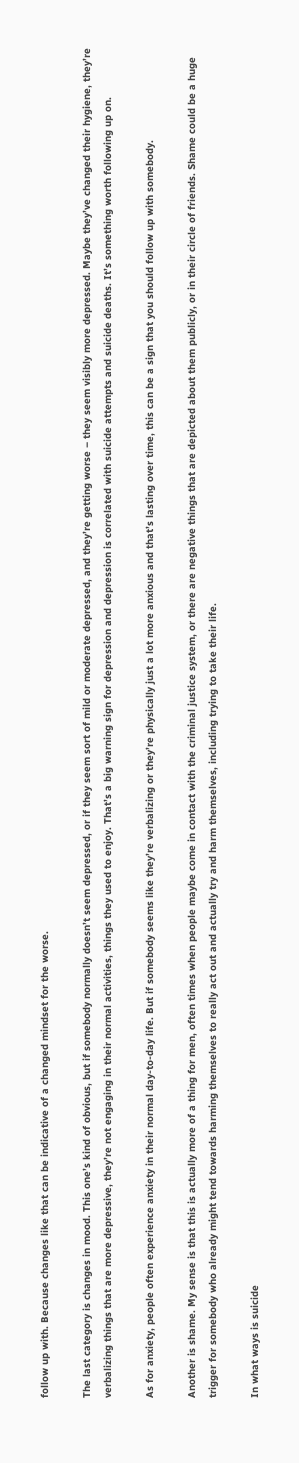follow up with. Because changes like that can be indicative of a changed mindset for the worse.

The last category is changes in mood. This one’s kind of obvious, but if somebody normally doesn’t seem depressed, or if they seem sort of mild or moderate depressed, and they’re getting worse – they seem visibly more depressed. Maybe they’ve changed their hygiene, they’re verbalizing things that are more depressive, they’re not engaging in their normal activities, things they used to enjoy. That’s a big warning sign for depression and depression is correlated with suicide attempts and suicide deaths. It’s something worth following up on.

As for anxiety, people often experience anxiety in their normal day-to-day life. But if somebody seems like they’re verbalizing or they’re physically just a lot more anxious and that’s lasting over time, this can be a sign that you should follow up with somebody.

Another is shame. My sense is that this is actually more of a thing for men, often times when people maybe come in contact with the criminal justice system, or there are negative things that are depicted about them publicly, or in their circle of friends. Shame could be a huge trigger for somebody who already might tend towards harming themselves to really act out and actually try and harm themselves, including trying to take their life.

In what ways is suicide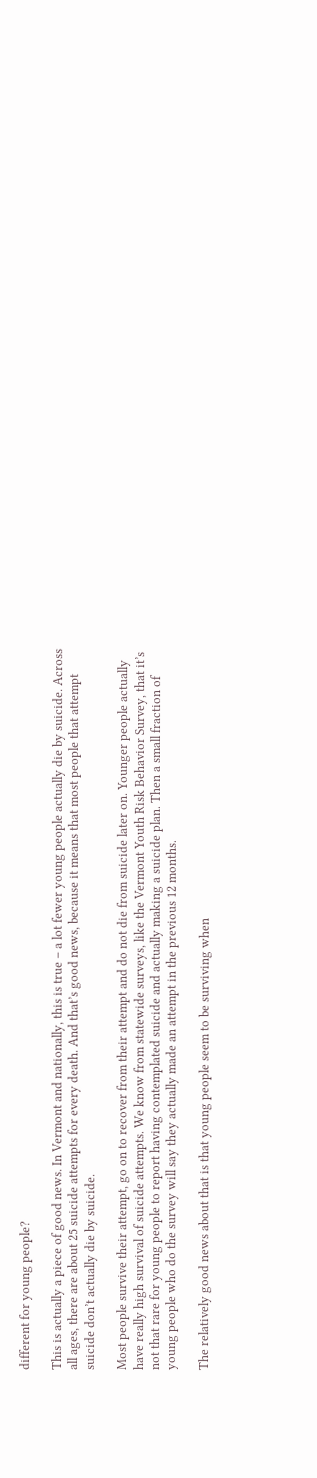different for young people?

This is actually a piece of good news. In Vermont and nationally, this is true – a lot fewer young people actually die by suicide. Across all ages, there are about 25 suicide attempts for every death. And that’s good news, because it means that most people that attempt suicide don’t actually die by suicide.

Most people survive their attempt, go on to recover from their attempt and do not die from suicide later on. Younger people actually have really high survival of suicide attempts. We know from statewide surveys, like the Vermont Youth Risk Behavior Survey, that it’s not that rare for young people to report having contemplated suicide and actually making a suicide plan. Then a small fraction of young people who do the survey will say they actually made an attempt in the previous 12 months.

The relatively good news about that is that young people seem to be surviving when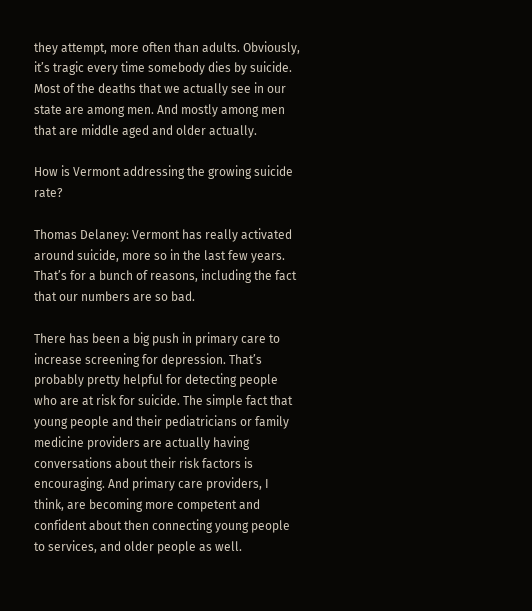they attempt, more often than adults. Obviously, it’s tragic every time somebody dies by suicide. Most of the deaths that we actually see in our state are among men. And mostly among men that are middle aged and older actually.

How is Vermont addressing the growing suicide rate?

Thomas Delaney: Vermont has really activated around suicide, more so in the last few years. That’s for a bunch of reasons, including the fact that our numbers are so bad.

There has been a big push in primary care to increase screening for depression. That’s probably pretty helpful for detecting people who are at risk for suicide. The simple fact that young people and their pediatricians or family medicine providers are actually having conversations about their risk factors is encouraging. And primary care providers, I think, are becoming more competent and confident about then connecting young people to services, and older people as well.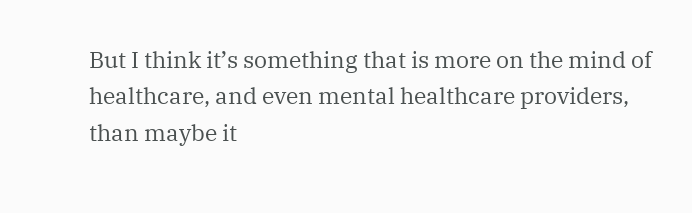But I think it’s something that is more on the mind of healthcare, and even mental healthcare providers, than maybe it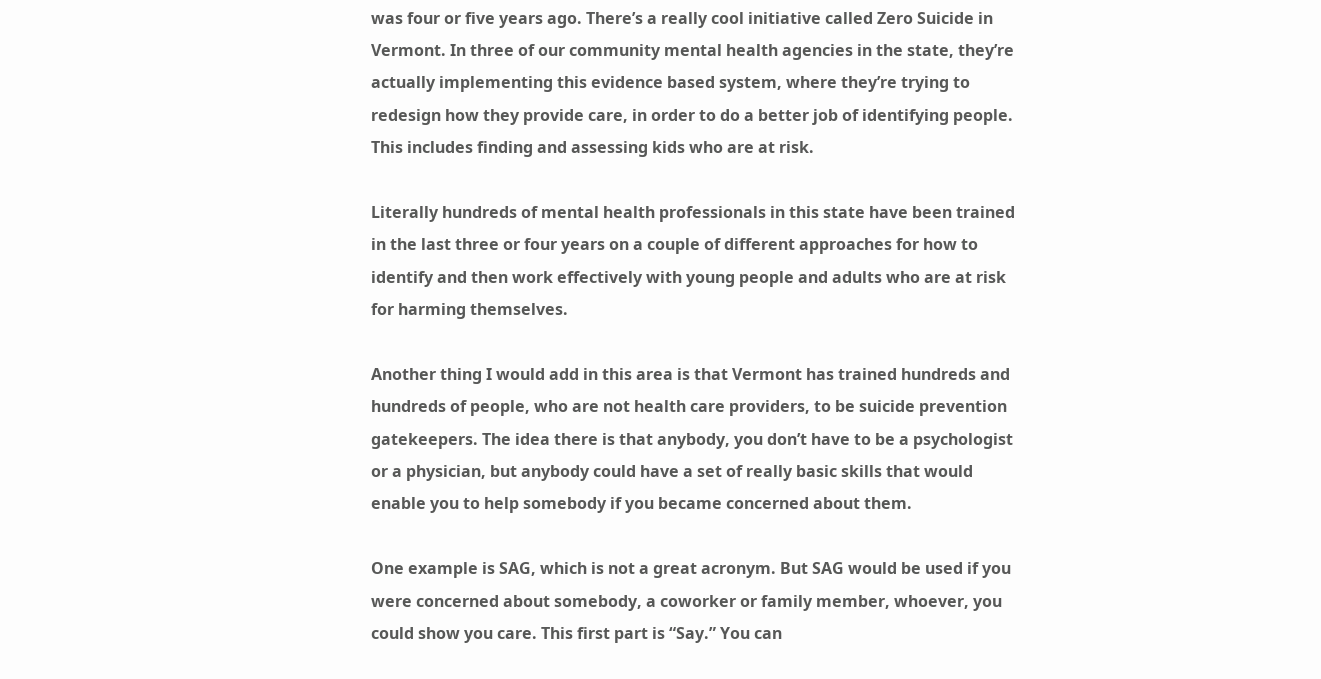was four or five years ago. There’s a really cool initiative called Zero Suicide in Vermont. In three of our community mental health agencies in the state, they’re actually implementing this evidence based system, where they’re trying to redesign how they provide care, in order to do a better job of identifying people. This includes finding and assessing kids who are at risk.

Literally hundreds of mental health professionals in this state have been trained in the last three or four years on a couple of different approaches for how to identify and then work effectively with young people and adults who are at risk for harming themselves.

Another thing I would add in this area is that Vermont has trained hundreds and hundreds of people, who are not health care providers, to be suicide prevention gatekeepers. The idea there is that anybody, you don’t have to be a psychologist or a physician, but anybody could have a set of really basic skills that would enable you to help somebody if you became concerned about them.

One example is SAG, which is not a great acronym. But SAG would be used if you were concerned about somebody, a coworker or family member, whoever, you could show you care. This first part is “Say.” You can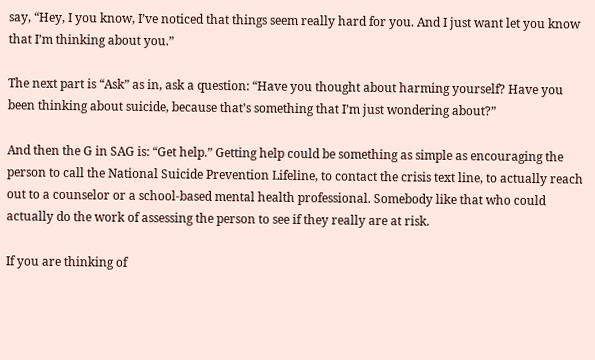say, “Hey, I you know, I’ve noticed that things seem really hard for you. And I just want let you know that I’m thinking about you.”

The next part is “Ask” as in, ask a question: “Have you thought about harming yourself? Have you been thinking about suicide, because that’s something that I’m just wondering about?”

And then the G in SAG is: “Get help.” Getting help could be something as simple as encouraging the person to call the National Suicide Prevention Lifeline, to contact the crisis text line, to actually reach out to a counselor or a school-based mental health professional. Somebody like that who could actually do the work of assessing the person to see if they really are at risk.

If you are thinking of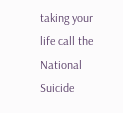taking your life call the National Suicide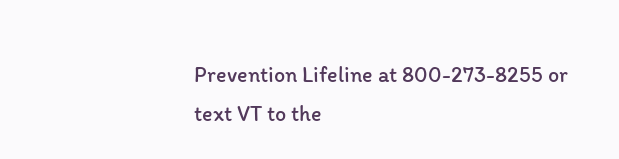Prevention Lifeline at 800-273-8255 or text VT to the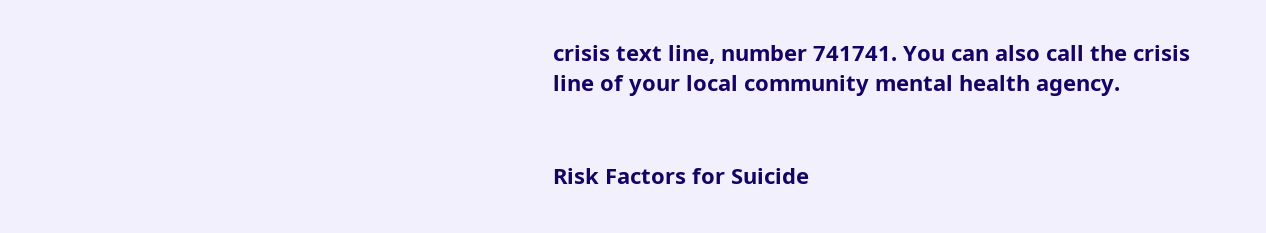crisis text line, number 741741. You can also call the crisis line of your local community mental health agency.


Risk Factors for Suicide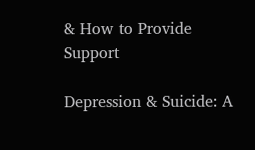& How to Provide Support

Depression & Suicide: A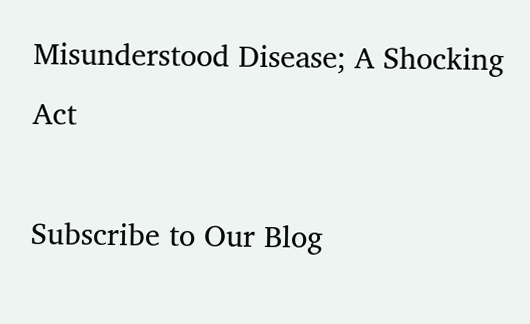Misunderstood Disease; A Shocking Act

Subscribe to Our Blog